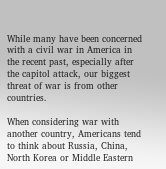While many have been concerned with a civil war in America in the recent past, especially after the capitol attack, our biggest threat of war is from other countries.

When considering war with another country, Americans tend to think about Russia, China, North Korea or Middle Eastern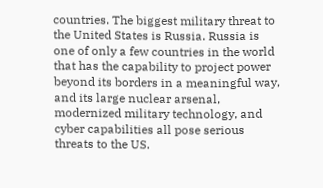countries. The biggest military threat to the United States is Russia. Russia is one of only a few countries in the world that has the capability to project power beyond its borders in a meaningful way, and its large nuclear arsenal, modernized military technology, and cyber capabilities all pose serious threats to the US.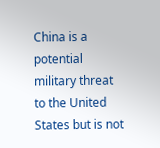China is a potential military threat to the United States but is not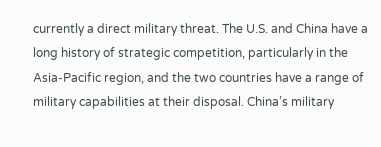currently a direct military threat. The U.S. and China have a long history of strategic competition, particularly in the Asia-Pacific region, and the two countries have a range of military capabilities at their disposal. China’s military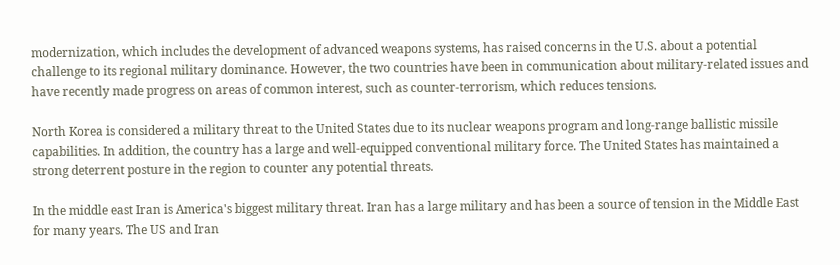modernization, which includes the development of advanced weapons systems, has raised concerns in the U.S. about a potential challenge to its regional military dominance. However, the two countries have been in communication about military-related issues and have recently made progress on areas of common interest, such as counter-terrorism, which reduces tensions.

North Korea is considered a military threat to the United States due to its nuclear weapons program and long-range ballistic missile capabilities. In addition, the country has a large and well-equipped conventional military force. The United States has maintained a strong deterrent posture in the region to counter any potential threats.

In the middle east Iran is America's biggest military threat. Iran has a large military and has been a source of tension in the Middle East for many years. The US and Iran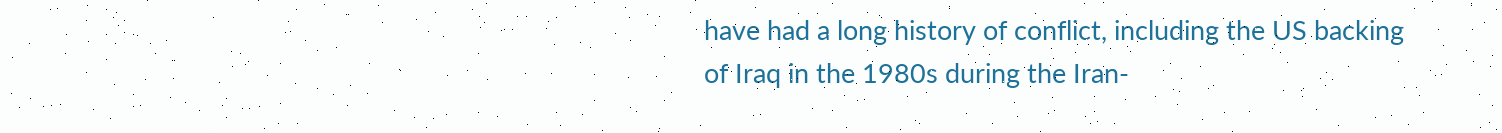have had a long history of conflict, including the US backing of Iraq in the 1980s during the Iran-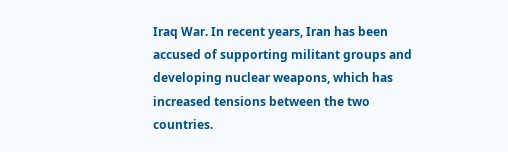Iraq War. In recent years, Iran has been accused of supporting militant groups and developing nuclear weapons, which has increased tensions between the two countries.